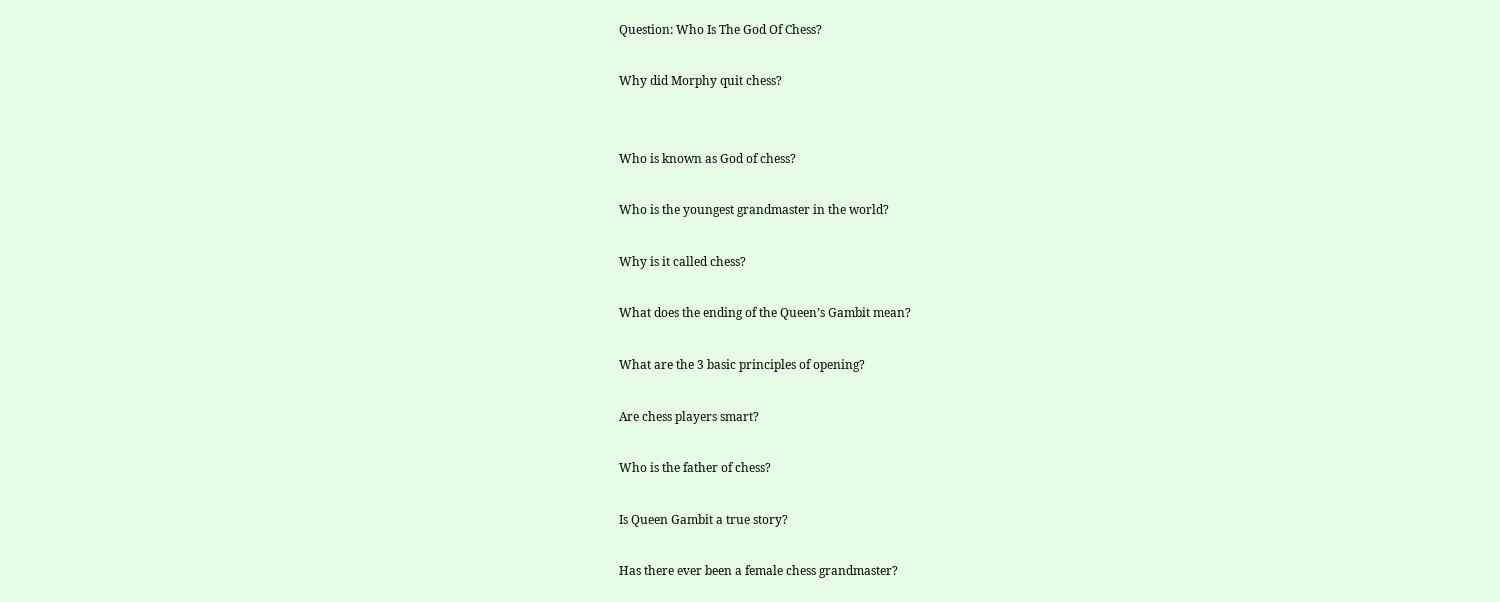Question: Who Is The God Of Chess?

Why did Morphy quit chess?


Who is known as God of chess?

Who is the youngest grandmaster in the world?

Why is it called chess?

What does the ending of the Queen’s Gambit mean?

What are the 3 basic principles of opening?

Are chess players smart?

Who is the father of chess?

Is Queen Gambit a true story?

Has there ever been a female chess grandmaster?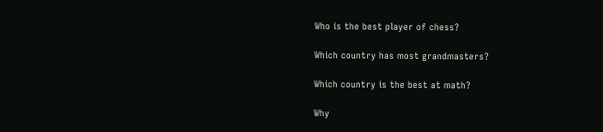Who is the best player of chess?

Which country has most grandmasters?

Which country is the best at math?

Why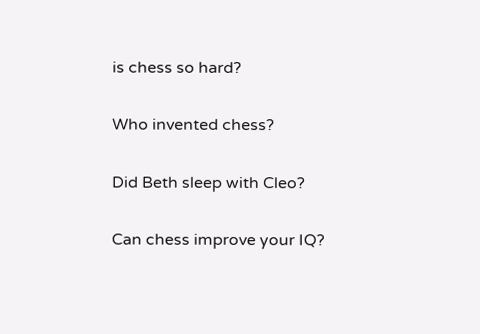is chess so hard?

Who invented chess?

Did Beth sleep with Cleo?

Can chess improve your IQ?